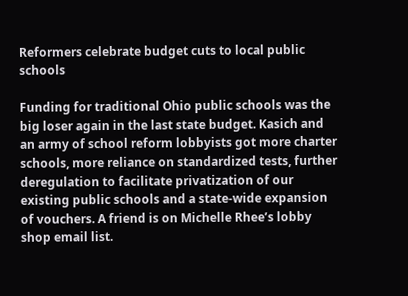Reformers celebrate budget cuts to local public schools

Funding for traditional Ohio public schools was the big loser again in the last state budget. Kasich and an army of school reform lobbyists got more charter schools, more reliance on standardized tests, further deregulation to facilitate privatization of our existing public schools and a state-wide expansion of vouchers. A friend is on Michelle Rhee’s lobby shop email list.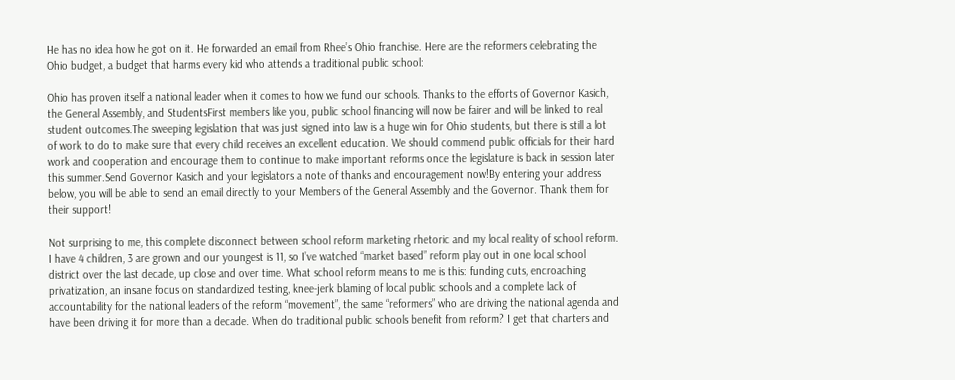He has no idea how he got on it. He forwarded an email from Rhee’s Ohio franchise. Here are the reformers celebrating the Ohio budget, a budget that harms every kid who attends a traditional public school:

Ohio has proven itself a national leader when it comes to how we fund our schools. Thanks to the efforts of Governor Kasich, the General Assembly, and StudentsFirst members like you, public school financing will now be fairer and will be linked to real student outcomes.The sweeping legislation that was just signed into law is a huge win for Ohio students, but there is still a lot of work to do to make sure that every child receives an excellent education. We should commend public officials for their hard work and cooperation and encourage them to continue to make important reforms once the legislature is back in session later this summer.Send Governor Kasich and your legislators a note of thanks and encouragement now!By entering your address below, you will be able to send an email directly to your Members of the General Assembly and the Governor. Thank them for their support!

Not surprising to me, this complete disconnect between school reform marketing rhetoric and my local reality of school reform. I have 4 children, 3 are grown and our youngest is 11, so I’ve watched “market based” reform play out in one local school district over the last decade, up close and over time. What school reform means to me is this: funding cuts, encroaching privatization, an insane focus on standardized testing, knee-jerk blaming of local public schools and a complete lack of accountability for the national leaders of the reform “movement”, the same “reformers” who are driving the national agenda and have been driving it for more than a decade. When do traditional public schools benefit from reform? I get that charters and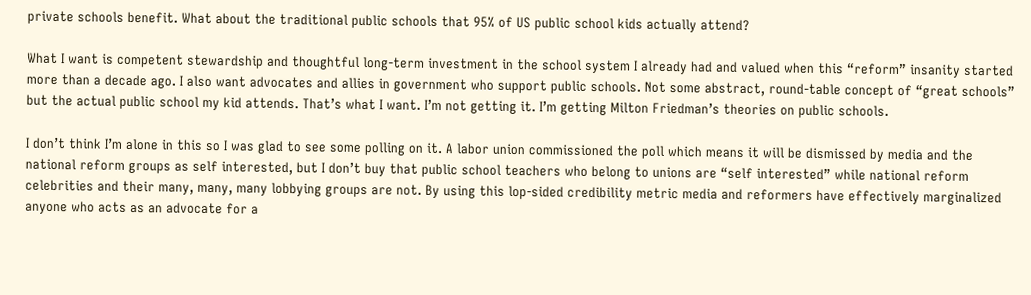private schools benefit. What about the traditional public schools that 95% of US public school kids actually attend?

What I want is competent stewardship and thoughtful long-term investment in the school system I already had and valued when this “reform” insanity started more than a decade ago. I also want advocates and allies in government who support public schools. Not some abstract, round-table concept of “great schools” but the actual public school my kid attends. That’s what I want. I’m not getting it. I’m getting Milton Friedman’s theories on public schools.

I don’t think I’m alone in this so I was glad to see some polling on it. A labor union commissioned the poll which means it will be dismissed by media and the national reform groups as self interested, but I don’t buy that public school teachers who belong to unions are “self interested” while national reform celebrities and their many, many, many lobbying groups are not. By using this lop-sided credibility metric media and reformers have effectively marginalized anyone who acts as an advocate for a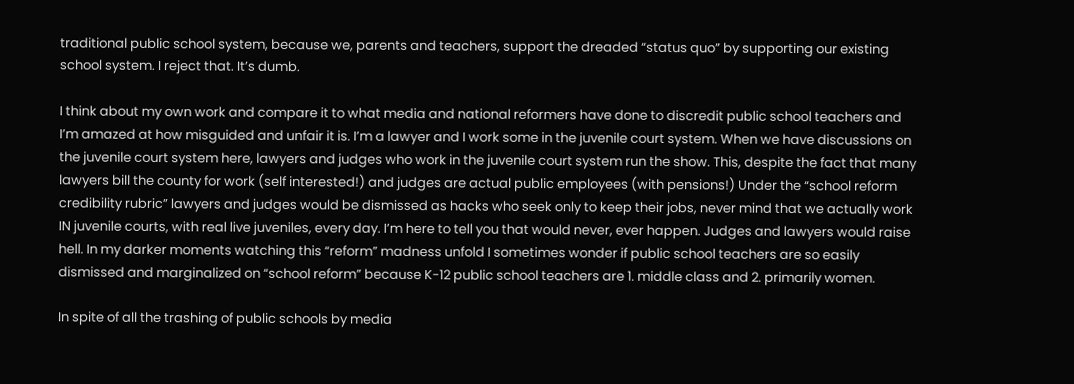traditional public school system, because we, parents and teachers, support the dreaded “status quo” by supporting our existing school system. I reject that. It’s dumb.

I think about my own work and compare it to what media and national reformers have done to discredit public school teachers and I’m amazed at how misguided and unfair it is. I’m a lawyer and I work some in the juvenile court system. When we have discussions on the juvenile court system here, lawyers and judges who work in the juvenile court system run the show. This, despite the fact that many lawyers bill the county for work (self interested!) and judges are actual public employees (with pensions!) Under the “school reform credibility rubric” lawyers and judges would be dismissed as hacks who seek only to keep their jobs, never mind that we actually work IN juvenile courts, with real live juveniles, every day. I’m here to tell you that would never, ever happen. Judges and lawyers would raise hell. In my darker moments watching this “reform” madness unfold I sometimes wonder if public school teachers are so easily dismissed and marginalized on “school reform” because K-12 public school teachers are 1. middle class and 2. primarily women.

In spite of all the trashing of public schools by media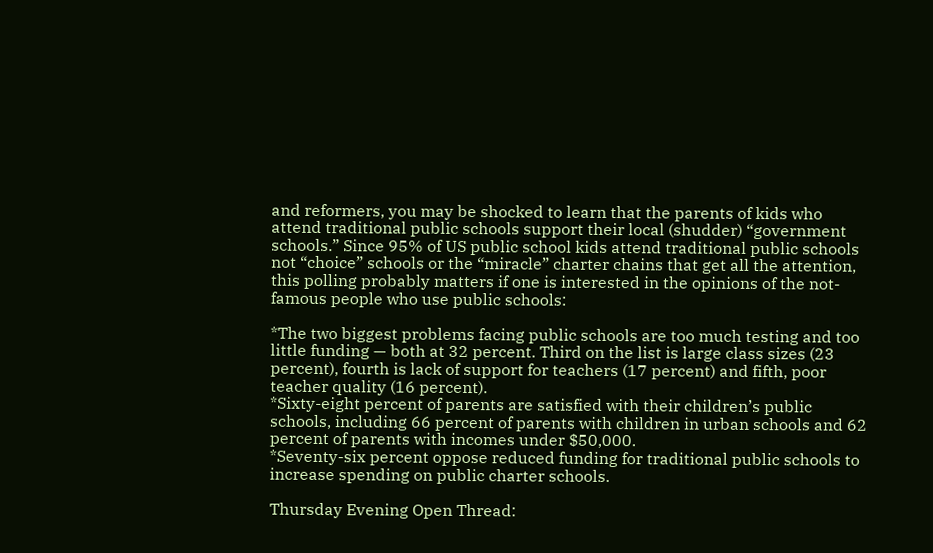and reformers, you may be shocked to learn that the parents of kids who attend traditional public schools support their local (shudder) “government schools.” Since 95% of US public school kids attend traditional public schools not “choice” schools or the “miracle” charter chains that get all the attention, this polling probably matters if one is interested in the opinions of the not-famous people who use public schools:

*The two biggest problems facing public schools are too much testing and too little funding — both at 32 percent. Third on the list is large class sizes (23 percent), fourth is lack of support for teachers (17 percent) and fifth, poor teacher quality (16 percent).
*Sixty-eight percent of parents are satisfied with their children’s public schools, including 66 percent of parents with children in urban schools and 62 percent of parents with incomes under $50,000.
*Seventy-six percent oppose reduced funding for traditional public schools to increase spending on public charter schools.

Thursday Evening Open Thread: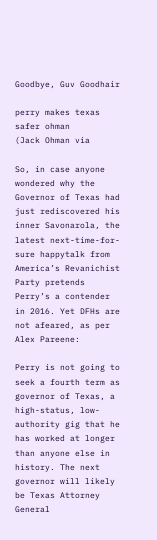Goodbye, Guv Goodhair

perry makes texas safer ohman
(Jack Ohman via

So, in case anyone wondered why the Governor of Texas had just rediscovered his inner Savonarola, the latest next-time-for-sure happytalk from America’s Revanichist Party pretends Perry’s a contender in 2016. Yet DFHs are not afeared, as per Alex Pareene:

Perry is not going to seek a fourth term as governor of Texas, a high-status, low-authority gig that he has worked at longer than anyone else in history. The next governor will likely be Texas Attorney General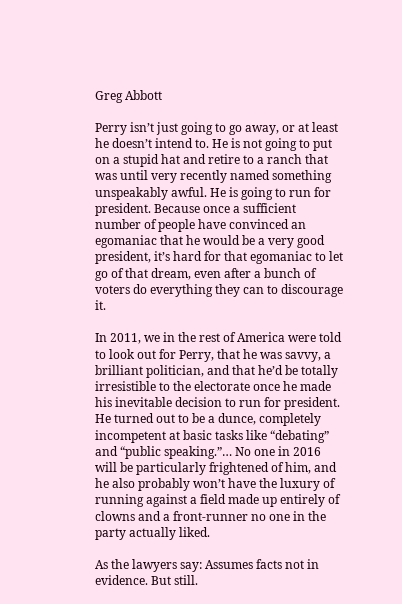Greg Abbott

Perry isn’t just going to go away, or at least he doesn’t intend to. He is not going to put on a stupid hat and retire to a ranch that was until very recently named something unspeakably awful. He is going to run for president. Because once a sufficient number of people have convinced an egomaniac that he would be a very good president, it’s hard for that egomaniac to let go of that dream, even after a bunch of voters do everything they can to discourage it.

In 2011, we in the rest of America were told to look out for Perry, that he was savvy, a brilliant politician, and that he’d be totally irresistible to the electorate once he made his inevitable decision to run for president. He turned out to be a dunce, completely incompetent at basic tasks like “debating” and “public speaking.”… No one in 2016 will be particularly frightened of him, and he also probably won’t have the luxury of running against a field made up entirely of clowns and a front-runner no one in the party actually liked.

As the lawyers say: Assumes facts not in evidence. But still.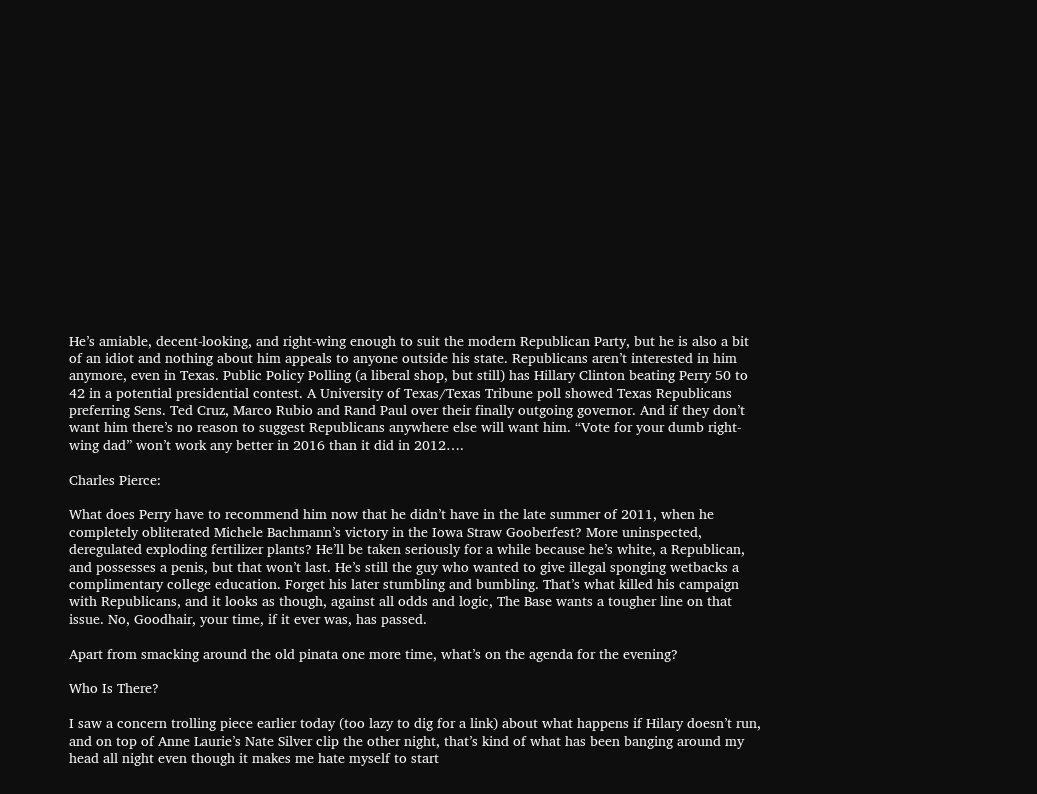He’s amiable, decent-looking, and right-wing enough to suit the modern Republican Party, but he is also a bit of an idiot and nothing about him appeals to anyone outside his state. Republicans aren’t interested in him anymore, even in Texas. Public Policy Polling (a liberal shop, but still) has Hillary Clinton beating Perry 50 to 42 in a potential presidential contest. A University of Texas/Texas Tribune poll showed Texas Republicans preferring Sens. Ted Cruz, Marco Rubio and Rand Paul over their finally outgoing governor. And if they don’t want him there’s no reason to suggest Republicans anywhere else will want him. “Vote for your dumb right-wing dad” won’t work any better in 2016 than it did in 2012….

Charles Pierce:

What does Perry have to recommend him now that he didn’t have in the late summer of 2011, when he completely obliterated Michele Bachmann’s victory in the Iowa Straw Gooberfest? More uninspected, deregulated exploding fertilizer plants? He’ll be taken seriously for a while because he’s white, a Republican, and possesses a penis, but that won’t last. He’s still the guy who wanted to give illegal sponging wetbacks a complimentary college education. Forget his later stumbling and bumbling. That’s what killed his campaign with Republicans, and it looks as though, against all odds and logic, The Base wants a tougher line on that issue. No, Goodhair, your time, if it ever was, has passed.

Apart from smacking around the old pinata one more time, what’s on the agenda for the evening?

Who Is There?

I saw a concern trolling piece earlier today (too lazy to dig for a link) about what happens if Hilary doesn’t run, and on top of Anne Laurie’s Nate Silver clip the other night, that’s kind of what has been banging around my head all night even though it makes me hate myself to start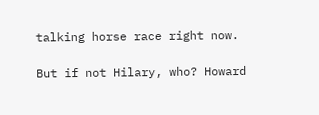talking horse race right now.

But if not Hilary, who? Howard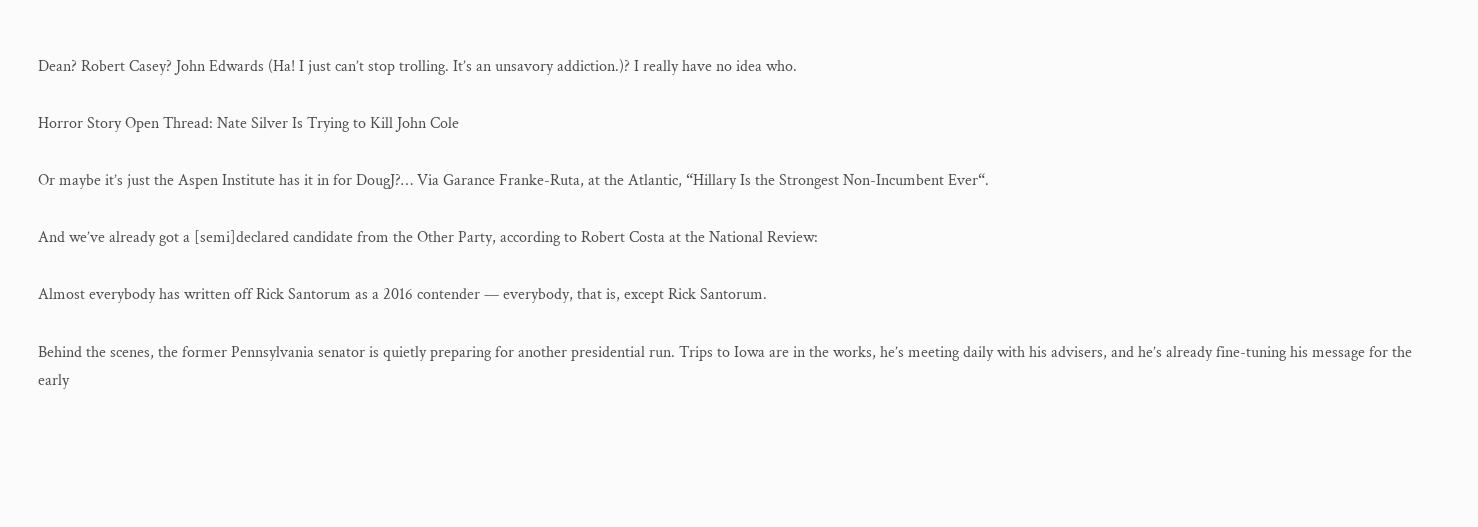Dean? Robert Casey? John Edwards (Ha! I just can’t stop trolling. It’s an unsavory addiction.)? I really have no idea who.

Horror Story Open Thread: Nate Silver Is Trying to Kill John Cole

Or maybe it’s just the Aspen Institute has it in for DougJ?… Via Garance Franke-Ruta, at the Atlantic, “Hillary Is the Strongest Non-Incumbent Ever“.

And we’ve already got a [semi]declared candidate from the Other Party, according to Robert Costa at the National Review:

Almost everybody has written off Rick Santorum as a 2016 contender — everybody, that is, except Rick Santorum.

Behind the scenes, the former Pennsylvania senator is quietly preparing for another presidential run. Trips to Iowa are in the works, he’s meeting daily with his advisers, and he’s already fine-tuning his message for the early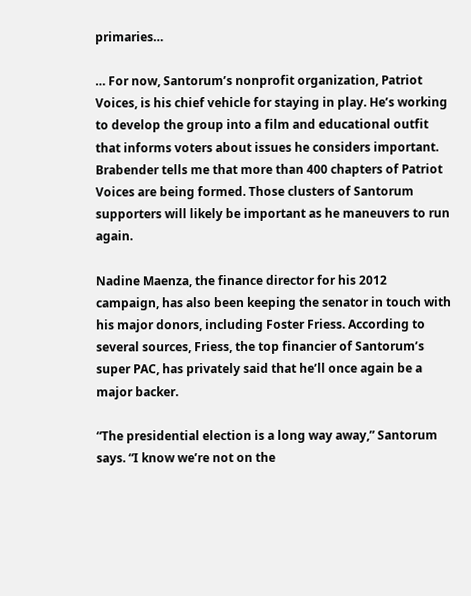primaries…

… For now, Santorum’s nonprofit organization, Patriot Voices, is his chief vehicle for staying in play. He’s working to develop the group into a film and educational outfit that informs voters about issues he considers important. Brabender tells me that more than 400 chapters of Patriot Voices are being formed. Those clusters of Santorum supporters will likely be important as he maneuvers to run again.

Nadine Maenza, the finance director for his 2012 campaign, has also been keeping the senator in touch with his major donors, including Foster Friess. According to several sources, Friess, the top financier of Santorum’s super PAC, has privately said that he’ll once again be a major backer.

“The presidential election is a long way away,” Santorum says. “I know we’re not on the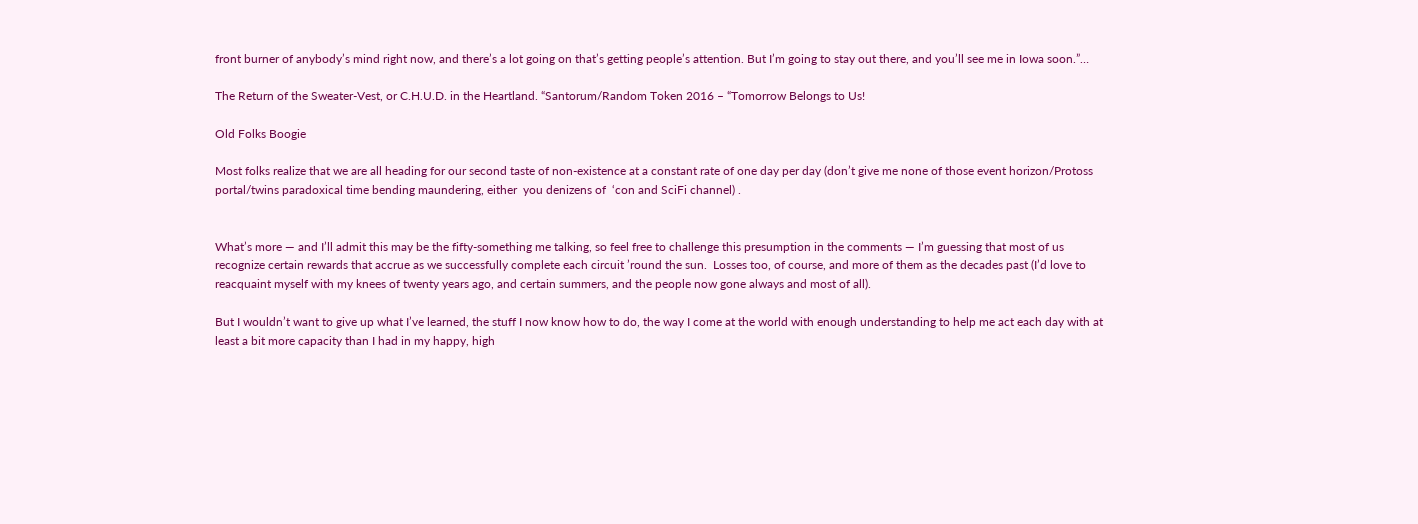front burner of anybody’s mind right now, and there’s a lot going on that’s getting people’s attention. But I’m going to stay out there, and you’ll see me in Iowa soon.”…

The Return of the Sweater-Vest, or C.H.U.D. in the Heartland. “Santorum/Random Token 2016 – “Tomorrow Belongs to Us!

Old Folks Boogie

Most folks realize that we are all heading for our second taste of non-existence at a constant rate of one day per day (don’t give me none of those event horizon/Protoss portal/twins paradoxical time bending maundering, either  you denizens of  ‘con and SciFi channel) .


What’s more — and I’ll admit this may be the fifty-something me talking, so feel free to challenge this presumption in the comments — I’m guessing that most of us recognize certain rewards that accrue as we successfully complete each circuit ’round the sun.  Losses too, of course, and more of them as the decades past (I’d love to reacquaint myself with my knees of twenty years ago, and certain summers, and the people now gone always and most of all).

But I wouldn’t want to give up what I’ve learned, the stuff I now know how to do, the way I come at the world with enough understanding to help me act each day with at least a bit more capacity than I had in my happy, high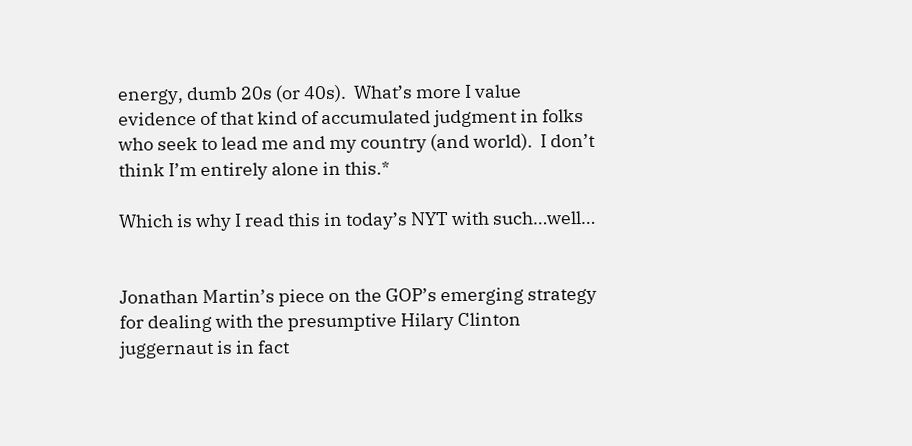energy, dumb 20s (or 40s).  What’s more I value evidence of that kind of accumulated judgment in folks who seek to lead me and my country (and world).  I don’t think I’m entirely alone in this.*

Which is why I read this in today’s NYT with such…well…


Jonathan Martin’s piece on the GOP’s emerging strategy for dealing with the presumptive Hilary Clinton juggernaut is in fact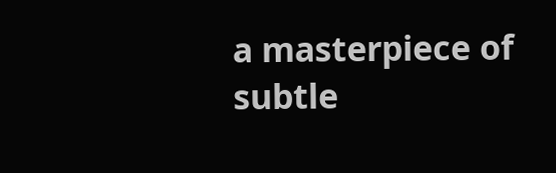a masterpiece of subtle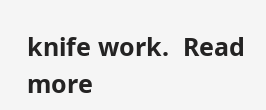knife work.  Read more